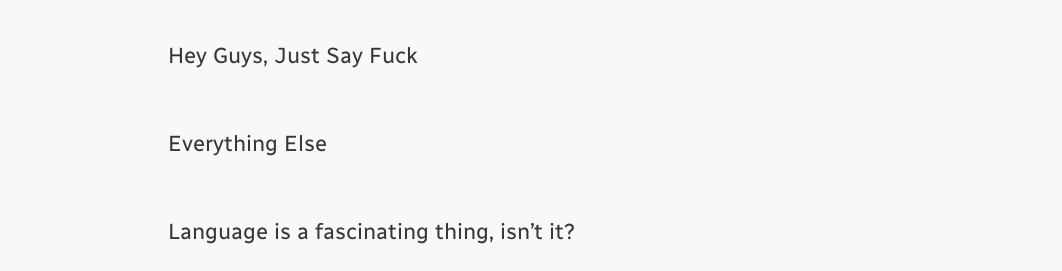Hey Guys, Just Say Fuck

Everything Else

Language is a fascinating thing, isn’t it?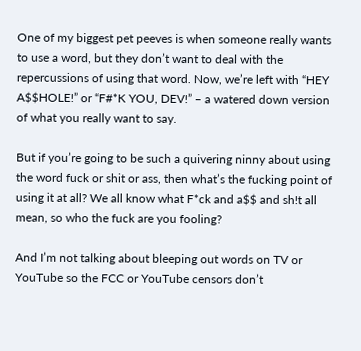One of my biggest pet peeves is when someone really wants to use a word, but they don’t want to deal with the repercussions of using that word. Now, we’re left with “HEY A$$HOLE!” or “F#*K YOU, DEV!” – a watered down version of what you really want to say.

But if you’re going to be such a quivering ninny about using the word fuck or shit or ass, then what’s the fucking point of using it at all? We all know what F*ck and a$$ and sh!t all mean, so who the fuck are you fooling?

And I’m not talking about bleeping out words on TV or YouTube so the FCC or YouTube censors don’t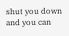shut you down and you can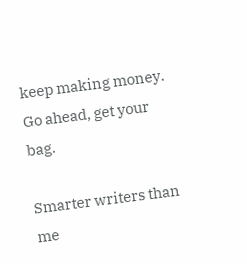keep making money. Go ahead, get your bag.

Smarter writers than me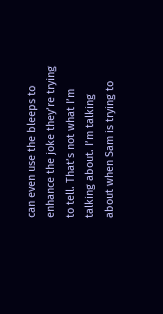can even use the bleeps to enhance the joke they’re trying to tell. That’s not what I’m talking about. I’m talking about when Sam is trying to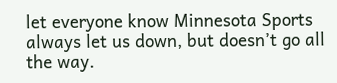let everyone know Minnesota Sports always let us down, but doesn’t go all the way.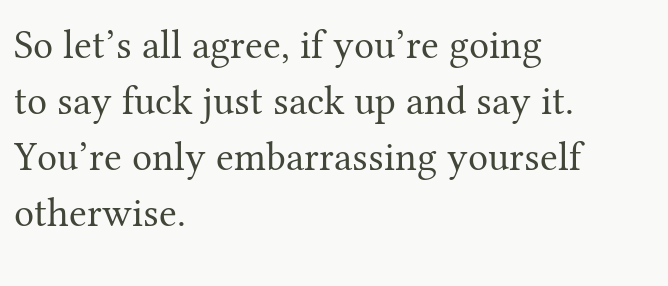So let’s all agree, if you’re going to say fuck just sack up and say it. You’re only embarrassing yourself otherwise.